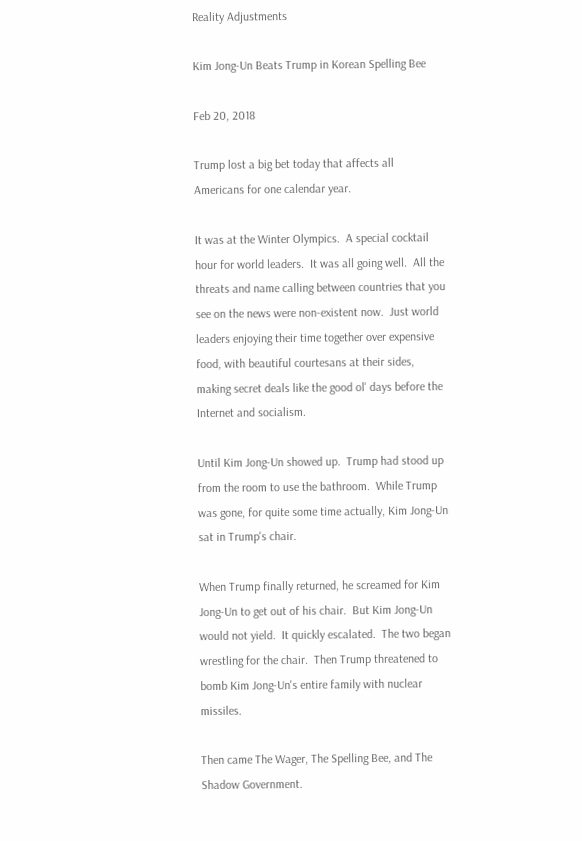Reality Adjustments

Kim Jong-Un Beats Trump in Korean Spelling Bee

Feb 20, 2018

Trump lost a big bet today that affects all Americans for one calendar year.

It was at the Winter Olympics.  A special cocktail hour for world leaders.  It was all going well.  All the threats and name calling between countries that you see on the news were non-existent now.  Just world leaders enjoying their time together over expensive food, with beautiful courtesans at their sides, making secret deals like the good ol' days before the Internet and socialism.

Until Kim Jong-Un showed up.  Trump had stood up from the room to use the bathroom.  While Trump was gone, for quite some time actually, Kim Jong-Un sat in Trump's chair.

When Trump finally returned, he screamed for Kim Jong-Un to get out of his chair.  But Kim Jong-Un would not yield.  It quickly escalated.  The two began wrestling for the chair.  Then Trump threatened to bomb Kim Jong-Un's entire family with nuclear missiles.

Then came The Wager, The Spelling Bee, and The Shadow Government.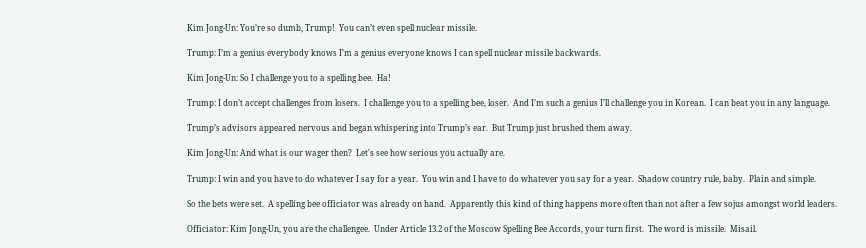Kim Jong-Un: You’re so dumb, Trump!  You can’t even spell nuclear missile.

Trump: I’m a genius everybody knows I’m a genius everyone knows I can spell nuclear missile backwards.

Kim Jong-Un: So I challenge you to a spelling bee.  Ha!

Trump: I don’t accept challenges from losers.  I challenge you to a spelling bee, loser.  And I’m such a genius I’ll challenge you in Korean.  I can beat you in any language.

Trump’s advisors appeared nervous and began whispering into Trump’s ear.  But Trump just brushed them away.

Kim Jong-Un: And what is our wager then?  Let's see how serious you actually are.

Trump: I win and you have to do whatever I say for a year.  You win and I have to do whatever you say for a year.  Shadow country rule, baby.  Plain and simple.

So the bets were set.  A spelling bee officiator was already on hand.  Apparently this kind of thing happens more often than not after a few sojus amongst world leaders.

Officiator: Kim Jong-Un, you are the challengee.  Under Article 13.2 of the Moscow Spelling Bee Accords, your turn first.  The word is missile.  Misail.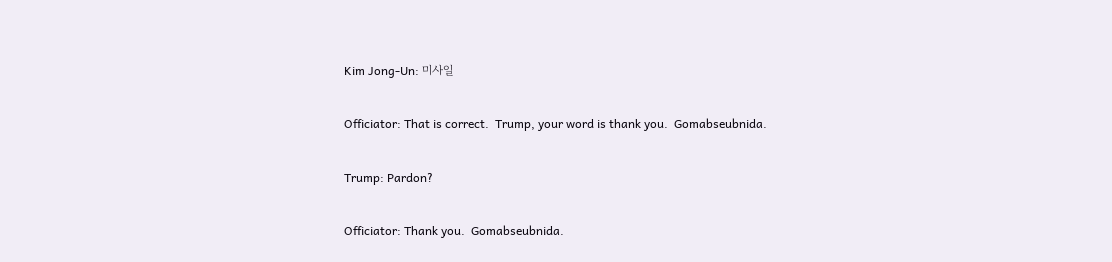Kim Jong-Un: 미사일

Officiator: That is correct.  Trump, your word is thank you.  Gomabseubnida.

Trump: Pardon?

Officiator: Thank you.  Gomabseubnida.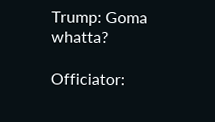Trump: Goma whatta?

Officiator: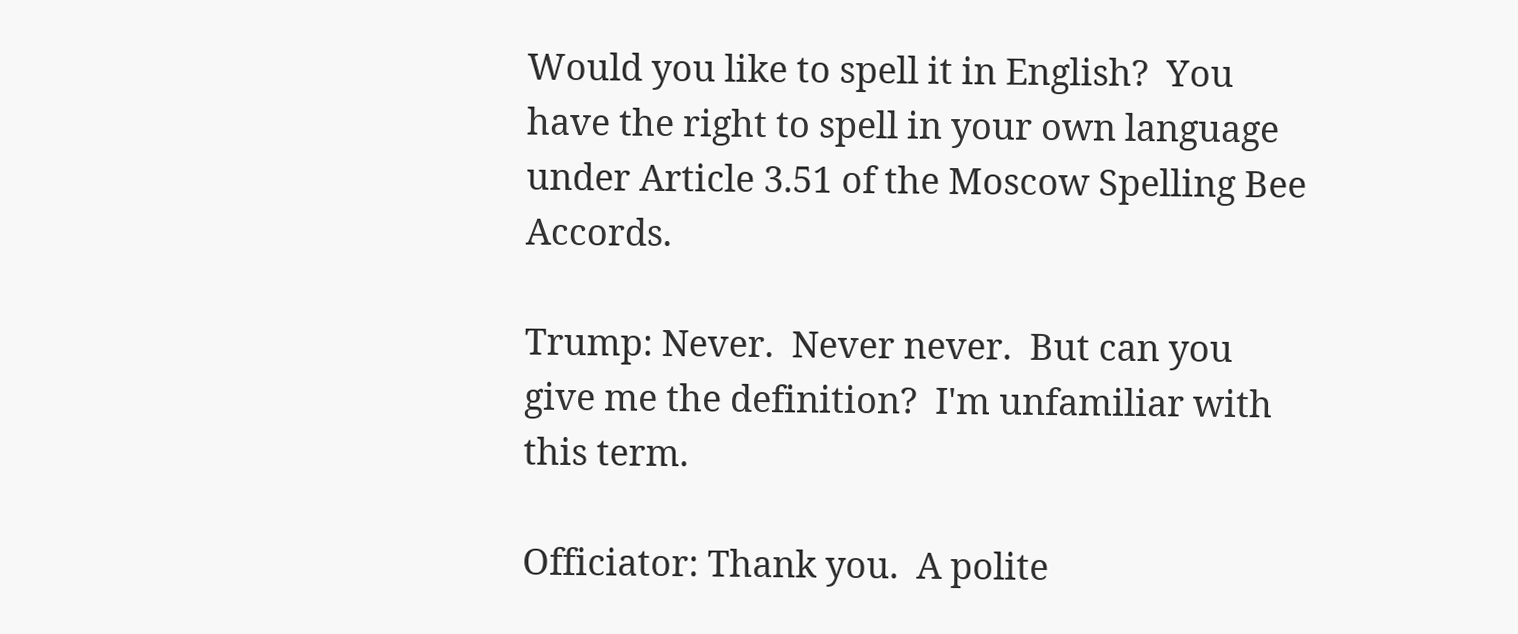Would you like to spell it in English?  You have the right to spell in your own language under Article 3.51 of the Moscow Spelling Bee Accords.

Trump: Never.  Never never.  But can you give me the definition?  I'm unfamiliar with this term.

Officiator: Thank you.  A polite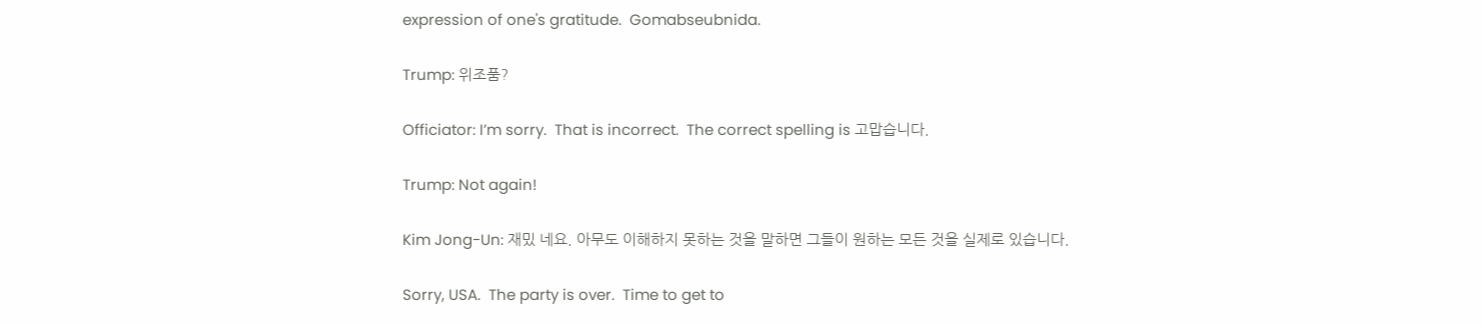expression of one's gratitude.  Gomabseubnida.

Trump: 위조품?

Officiator: I’m sorry.  That is incorrect.  The correct spelling is 고맙습니다.

Trump: Not again!

Kim Jong-Un: 재밌 네요. 아무도 이해하지 못하는 것을 말하면 그들이 원하는 모든 것을 실제로 있습니다.

Sorry, USA.  The party is over.  Time to get to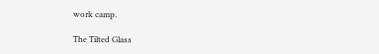work camp.

The Tilted Glass